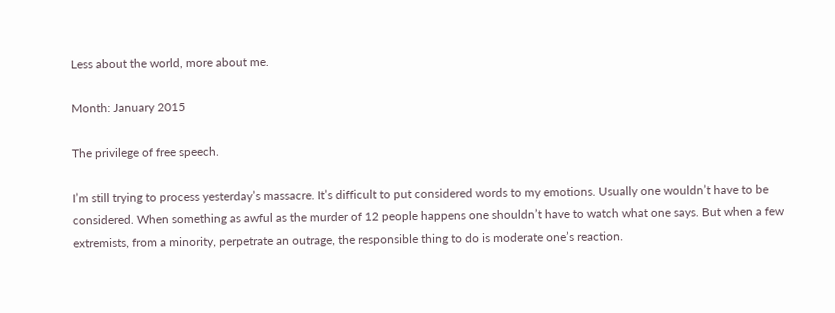Less about the world, more about me.

Month: January 2015

The privilege of free speech.

I’m still trying to process yesterday’s massacre. It’s difficult to put considered words to my emotions. Usually one wouldn’t have to be considered. When something as awful as the murder of 12 people happens one shouldn’t have to watch what one says. But when a few extremists, from a minority, perpetrate an outrage, the responsible thing to do is moderate one’s reaction.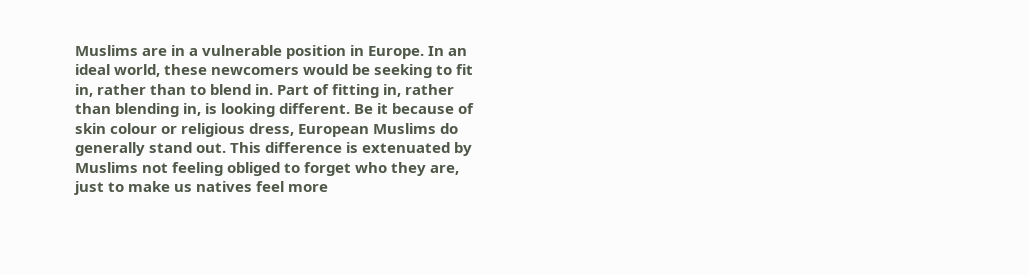Muslims are in a vulnerable position in Europe. In an ideal world, these newcomers would be seeking to fit in, rather than to blend in. Part of fitting in, rather than blending in, is looking different. Be it because of skin colour or religious dress, European Muslims do generally stand out. This difference is extenuated by Muslims not feeling obliged to forget who they are, just to make us natives feel more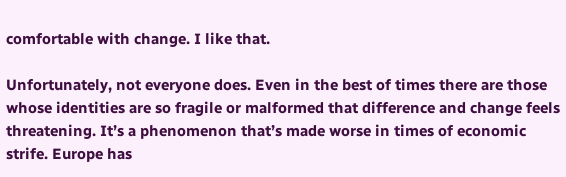comfortable with change. I like that.

Unfortunately, not everyone does. Even in the best of times there are those whose identities are so fragile or malformed that difference and change feels threatening. It’s a phenomenon that’s made worse in times of economic strife. Europe has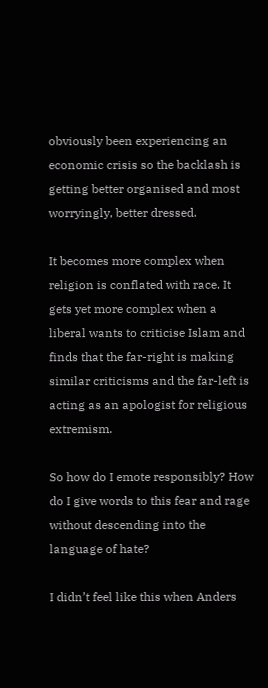obviously been experiencing an economic crisis so the backlash is getting better organised and most worryingly, better dressed.

It becomes more complex when religion is conflated with race. It gets yet more complex when a liberal wants to criticise Islam and finds that the far-right is making similar criticisms and the far-left is acting as an apologist for religious extremism.

So how do I emote responsibly? How do I give words to this fear and rage without descending into the language of hate?

I didn’t feel like this when Anders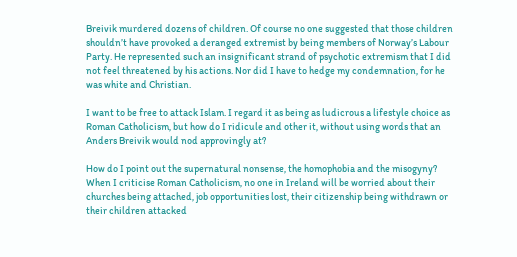Breivik murdered dozens of children. Of course no one suggested that those children shouldn’t have provoked a deranged extremist by being members of Norway’s Labour Party. He represented such an insignificant strand of psychotic extremism that I did not feel threatened by his actions. Nor did I have to hedge my condemnation, for he was white and Christian.

I want to be free to attack Islam. I regard it as being as ludicrous a lifestyle choice as Roman Catholicism, but how do I ridicule and other it, without using words that an Anders Breivik would nod approvingly at?

How do I point out the supernatural nonsense, the homophobia and the misogyny? When I criticise Roman Catholicism, no one in Ireland will be worried about their churches being attached, job opportunities lost, their citizenship being withdrawn or their children attacked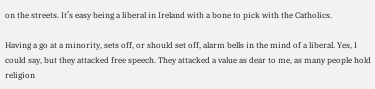on the streets. It’s easy being a liberal in Ireland with a bone to pick with the Catholics.

Having a go at a minority, sets off, or should set off, alarm bells in the mind of a liberal. Yes, I could say, but they attacked free speech. They attacked a value as dear to me, as many people hold religion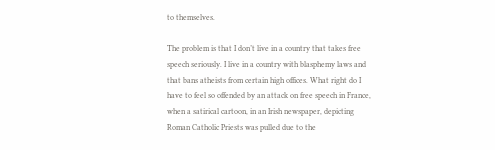to themselves.

The problem is that I don’t live in a country that takes free speech seriously. I live in a country with blasphemy laws and that bans atheists from certain high offices. What right do I have to feel so offended by an attack on free speech in France, when a satirical cartoon, in an Irish newspaper, depicting Roman Catholic Priests was pulled due to the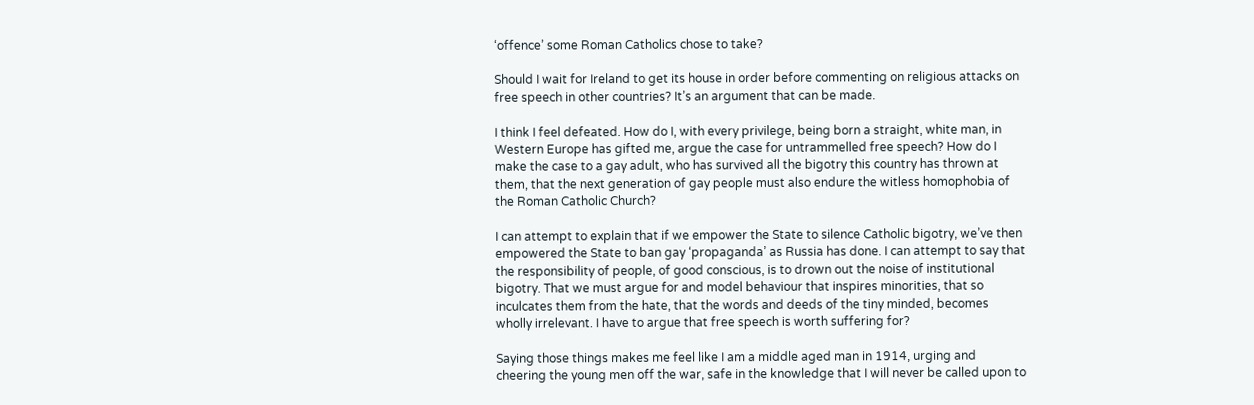‘offence’ some Roman Catholics chose to take?

Should I wait for Ireland to get its house in order before commenting on religious attacks on free speech in other countries? It’s an argument that can be made.

I think I feel defeated. How do I, with every privilege, being born a straight, white man, in Western Europe has gifted me, argue the case for untrammelled free speech? How do I make the case to a gay adult, who has survived all the bigotry this country has thrown at them, that the next generation of gay people must also endure the witless homophobia of the Roman Catholic Church?

I can attempt to explain that if we empower the State to silence Catholic bigotry, we’ve then empowered the State to ban gay ‘propaganda’ as Russia has done. I can attempt to say that the responsibility of people, of good conscious, is to drown out the noise of institutional bigotry. That we must argue for and model behaviour that inspires minorities, that so inculcates them from the hate, that the words and deeds of the tiny minded, becomes wholly irrelevant. I have to argue that free speech is worth suffering for?

Saying those things makes me feel like I am a middle aged man in 1914, urging and cheering the young men off the war, safe in the knowledge that I will never be called upon to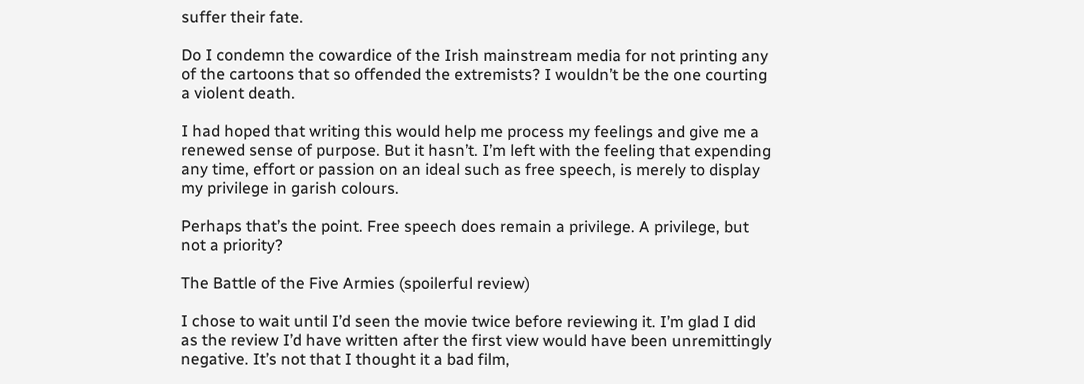suffer their fate.

Do I condemn the cowardice of the Irish mainstream media for not printing any of the cartoons that so offended the extremists? I wouldn’t be the one courting a violent death.

I had hoped that writing this would help me process my feelings and give me a renewed sense of purpose. But it hasn’t. I’m left with the feeling that expending any time, effort or passion on an ideal such as free speech, is merely to display my privilege in garish colours.

Perhaps that’s the point. Free speech does remain a privilege. A privilege, but not a priority?

The Battle of the Five Armies (spoilerful review)

I chose to wait until I’d seen the movie twice before reviewing it. I’m glad I did as the review I’d have written after the first view would have been unremittingly negative. It’s not that I thought it a bad film,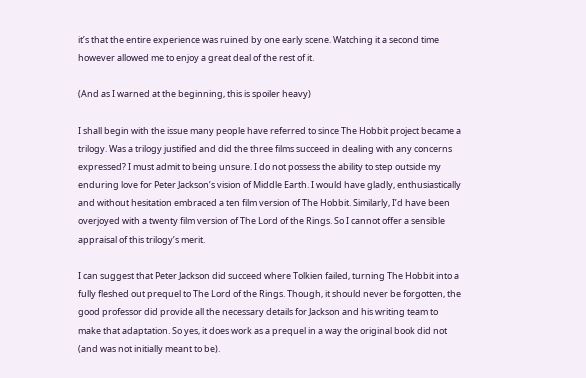it’s that the entire experience was ruined by one early scene. Watching it a second time however allowed me to enjoy a great deal of the rest of it.

(And as I warned at the beginning, this is spoiler heavy)

I shall begin with the issue many people have referred to since The Hobbit project became a trilogy. Was a trilogy justified and did the three films succeed in dealing with any concerns expressed? I must admit to being unsure. I do not possess the ability to step outside my enduring love for Peter Jackson’s vision of Middle Earth. I would have gladly, enthusiastically and without hesitation embraced a ten film version of The Hobbit. Similarly, I’d have been overjoyed with a twenty film version of The Lord of the Rings. So I cannot offer a sensible appraisal of this trilogy’s merit.

I can suggest that Peter Jackson did succeed where Tolkien failed, turning The Hobbit into a fully fleshed out prequel to The Lord of the Rings. Though, it should never be forgotten, the good professor did provide all the necessary details for Jackson and his writing team to make that adaptation. So yes, it does work as a prequel in a way the original book did not (and was not initially meant to be).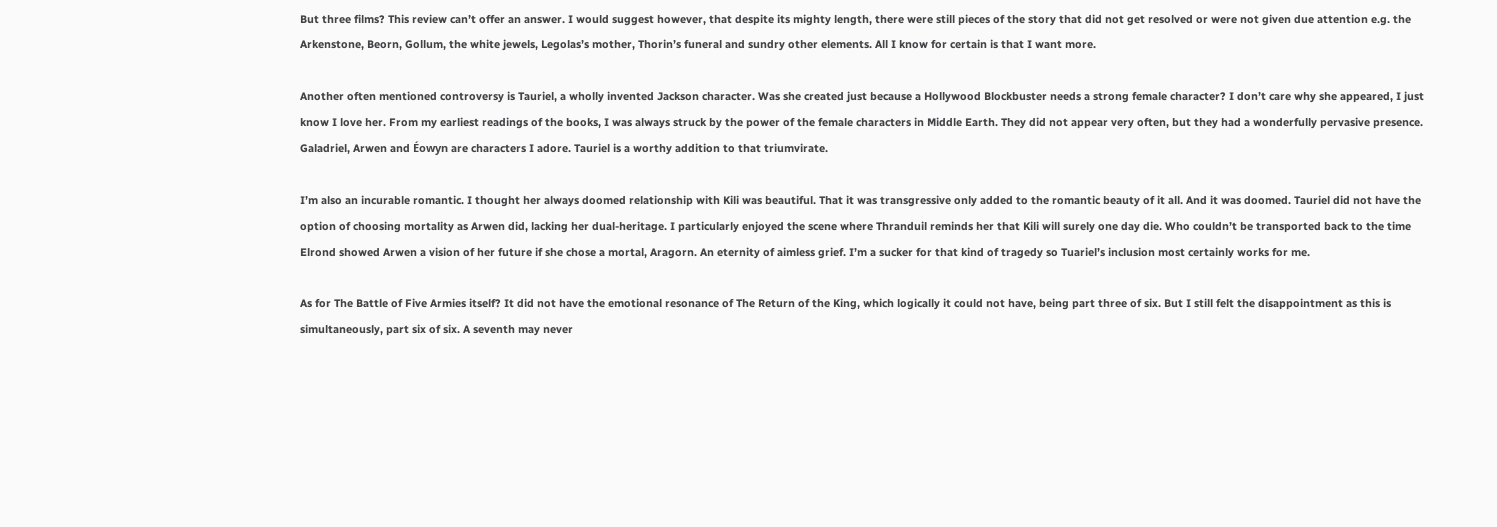But three films? This review can’t offer an answer. I would suggest however, that despite its mighty length, there were still pieces of the story that did not get resolved or were not given due attention e.g. the Arkenstone, Beorn, Gollum, the white jewels, Legolas’s mother, Thorin’s funeral and sundry other elements. All I know for certain is that I want more.

Another often mentioned controversy is Tauriel, a wholly invented Jackson character. Was she created just because a Hollywood Blockbuster needs a strong female character? I don’t care why she appeared, I just know I love her. From my earliest readings of the books, I was always struck by the power of the female characters in Middle Earth. They did not appear very often, but they had a wonderfully pervasive presence. Galadriel, Arwen and Éowyn are characters I adore. Tauriel is a worthy addition to that triumvirate.

I’m also an incurable romantic. I thought her always doomed relationship with Kili was beautiful. That it was transgressive only added to the romantic beauty of it all. And it was doomed. Tauriel did not have the option of choosing mortality as Arwen did, lacking her dual-heritage. I particularly enjoyed the scene where Thranduil reminds her that Kili will surely one day die. Who couldn’t be transported back to the time Elrond showed Arwen a vision of her future if she chose a mortal, Aragorn. An eternity of aimless grief. I’m a sucker for that kind of tragedy so Tuariel’s inclusion most certainly works for me.

As for The Battle of Five Armies itself? It did not have the emotional resonance of The Return of the King, which logically it could not have, being part three of six. But I still felt the disappointment as this is simultaneously, part six of six. A seventh may never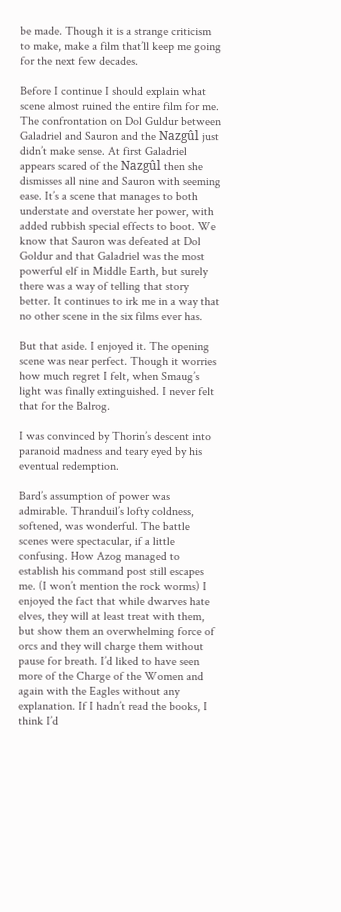be made. Though it is a strange criticism to make, make a film that’ll keep me going for the next few decades.

Before I continue I should explain what scene almost ruined the entire film for me. The confrontation on Dol Guldur between Galadriel and Sauron and the Nazgûl just didn’t make sense. At first Galadriel appears scared of the Nazgûl then she dismisses all nine and Sauron with seeming ease. It’s a scene that manages to both understate and overstate her power, with added rubbish special effects to boot. We know that Sauron was defeated at Dol Goldur and that Galadriel was the most powerful elf in Middle Earth, but surely there was a way of telling that story better. It continues to irk me in a way that no other scene in the six films ever has.

But that aside. I enjoyed it. The opening scene was near perfect. Though it worries how much regret I felt, when Smaug’s light was finally extinguished. I never felt that for the Balrog.

I was convinced by Thorin’s descent into paranoid madness and teary eyed by his eventual redemption.

Bard’s assumption of power was admirable. Thranduil’s lofty coldness, softened, was wonderful. The battle scenes were spectacular, if a little confusing. How Azog managed to establish his command post still escapes me. (I won’t mention the rock worms) I enjoyed the fact that while dwarves hate elves, they will at least treat with them, but show them an overwhelming force of orcs and they will charge them without pause for breath. I’d liked to have seen more of the Charge of the Women and again with the Eagles without any explanation. If I hadn’t read the books, I think I’d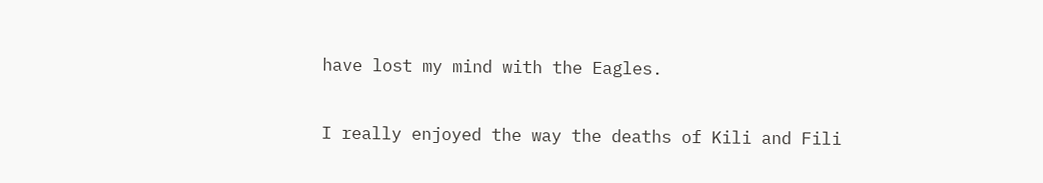have lost my mind with the Eagles.

I really enjoyed the way the deaths of Kili and Fili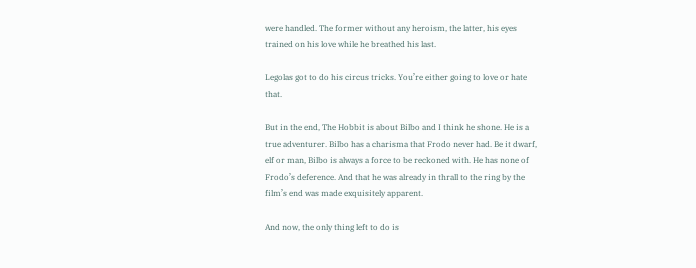were handled. The former without any heroism, the latter, his eyes trained on his love while he breathed his last.

Legolas got to do his circus tricks. You’re either going to love or hate that.

But in the end, The Hobbit is about Bilbo and I think he shone. He is a true adventurer. Bilbo has a charisma that Frodo never had. Be it dwarf, elf or man, Bilbo is always a force to be reckoned with. He has none of Frodo’s deference. And that he was already in thrall to the ring by the film’s end was made exquisitely apparent.

And now, the only thing left to do is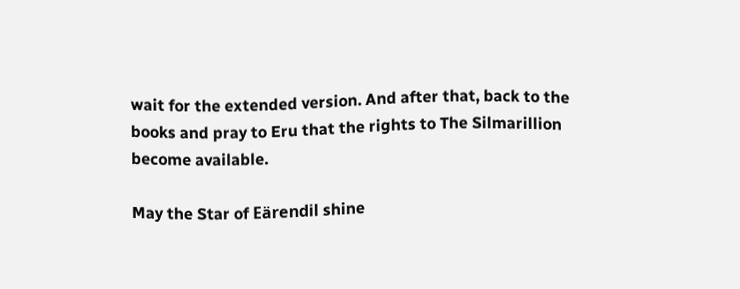wait for the extended version. And after that, back to the books and pray to Eru that the rights to The Silmarillion become available.

May the Star of Eärendil shine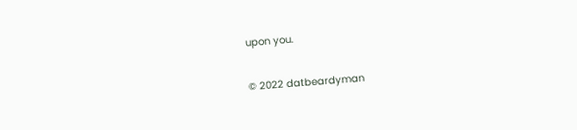upon you.

© 2022 datbeardyman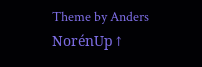Theme by Anders NorénUp ↑